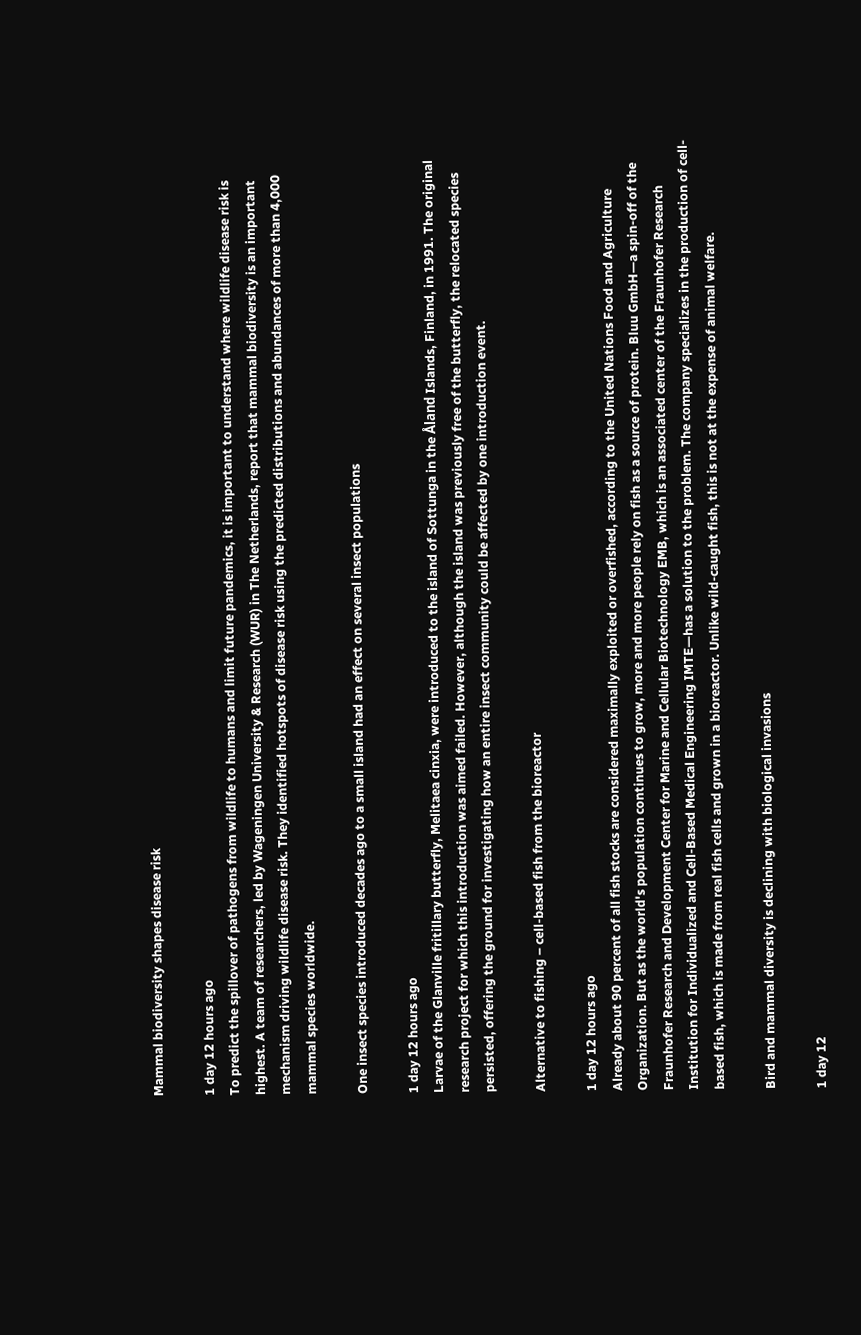Mammal biodiversity shapes disease risk

1 day 12 hours ago
To predict the spillover of pathogens from wildlife to humans and limit future pandemics, it is important to understand where wildlife disease risk is highest. A team of researchers, led by Wageningen University & Research (WUR) in The Netherlands, report that mammal biodiversity is an important mechanism driving wildlife disease risk. They identified hotspots of disease risk using the predicted distributions and abundances of more than 4,000 mammal species worldwide.

One insect species introduced decades ago to a small island had an effect on several insect populations

1 day 12 hours ago
Larvae of the Glanville fritillary butterfly, Melitaea cinxia, were introduced to the island of Sottunga in the Åland Islands, Finland, in 1991. The original research project for which this introduction was aimed failed. However, although the island was previously free of the butterfly, the relocated species persisted, offering the ground for investigating how an entire insect community could be affected by one introduction event.

Alternative to fishing – cell-based fish from the bioreactor

1 day 12 hours ago
Already about 90 percent of all fish stocks are considered maximally exploited or overfished, according to the United Nations Food and Agriculture Organization. But as the world's population continues to grow, more and more people rely on fish as a source of protein. Bluu GmbH—a spin-off of the Fraunhofer Research and Development Center for Marine and Cellular Biotechnology EMB, which is an associated center of the Fraunhofer Research Institution for Individualized and Cell-Based Medical Engineering IMTE—has a solution to the problem. The company specializes in the production of cell-based fish, which is made from real fish cells and grown in a bioreactor. Unlike wild-caught fish, this is not at the expense of animal welfare.

Bird and mammal diversity is declining with biological invasions

1 day 12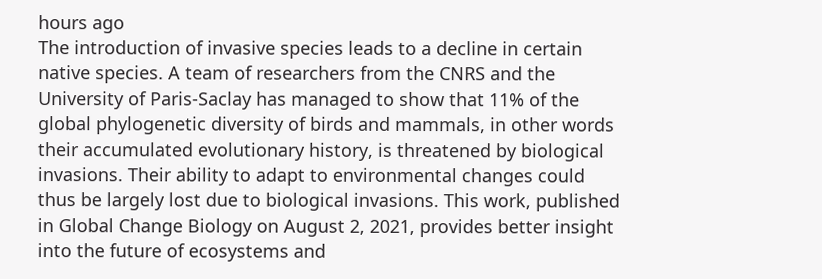hours ago
The introduction of invasive species leads to a decline in certain native species. A team of researchers from the CNRS and the University of Paris-Saclay has managed to show that 11% of the global phylogenetic diversity of birds and mammals, in other words their accumulated evolutionary history, is threatened by biological invasions. Their ability to adapt to environmental changes could thus be largely lost due to biological invasions. This work, published in Global Change Biology on August 2, 2021, provides better insight into the future of ecosystems and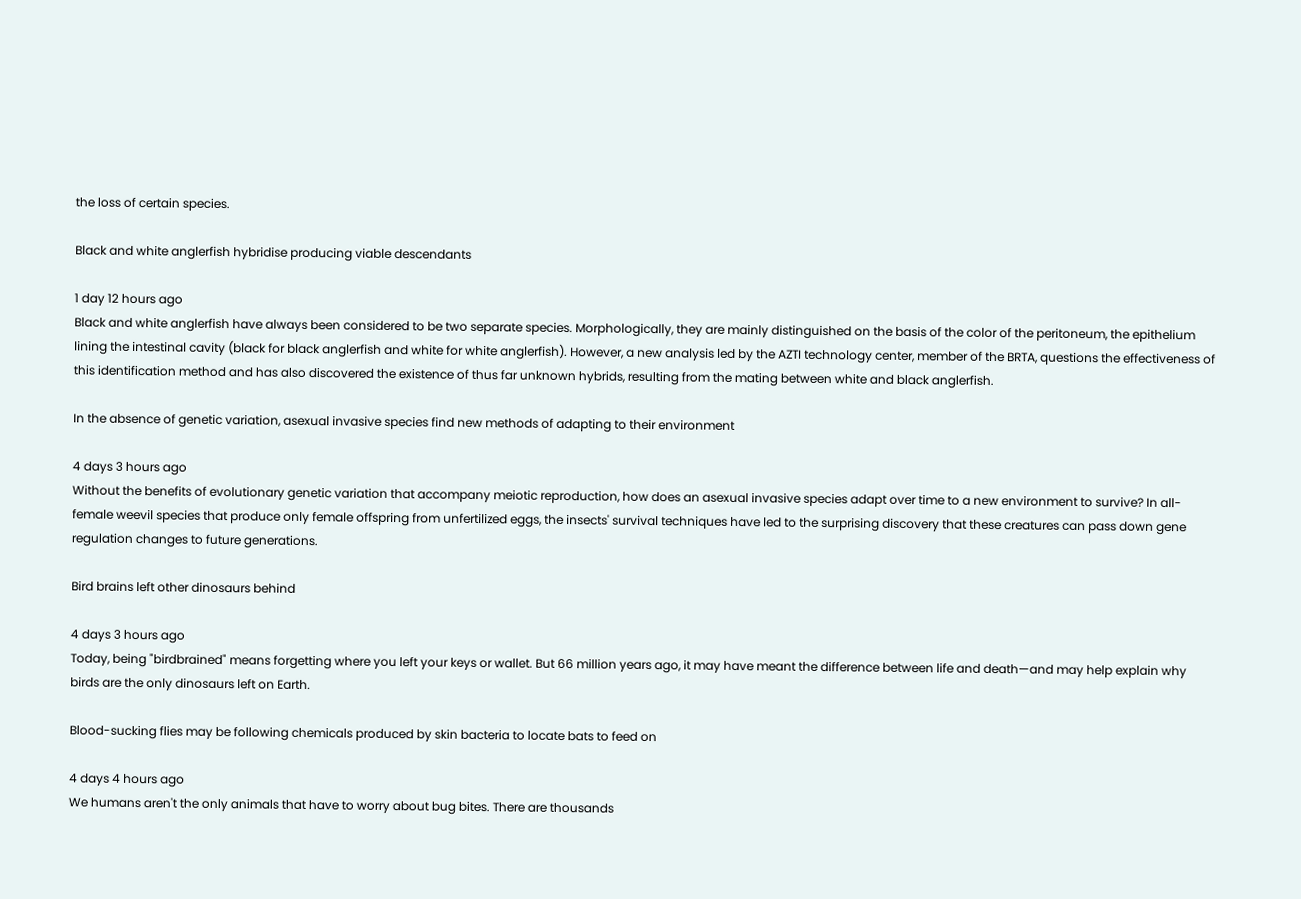the loss of certain species.

Black and white anglerfish hybridise producing viable descendants

1 day 12 hours ago
Black and white anglerfish have always been considered to be two separate species. Morphologically, they are mainly distinguished on the basis of the color of the peritoneum, the epithelium lining the intestinal cavity (black for black anglerfish and white for white anglerfish). However, a new analysis led by the AZTI technology center, member of the BRTA, questions the effectiveness of this identification method and has also discovered the existence of thus far unknown hybrids, resulting from the mating between white and black anglerfish.

In the absence of genetic variation, asexual invasive species find new methods of adapting to their environment

4 days 3 hours ago
Without the benefits of evolutionary genetic variation that accompany meiotic reproduction, how does an asexual invasive species adapt over time to a new environment to survive? In all-female weevil species that produce only female offspring from unfertilized eggs, the insects' survival techniques have led to the surprising discovery that these creatures can pass down gene regulation changes to future generations.

Bird brains left other dinosaurs behind

4 days 3 hours ago
Today, being "birdbrained" means forgetting where you left your keys or wallet. But 66 million years ago, it may have meant the difference between life and death—and may help explain why birds are the only dinosaurs left on Earth.

Blood-sucking flies may be following chemicals produced by skin bacteria to locate bats to feed on

4 days 4 hours ago
We humans aren't the only animals that have to worry about bug bites. There are thousands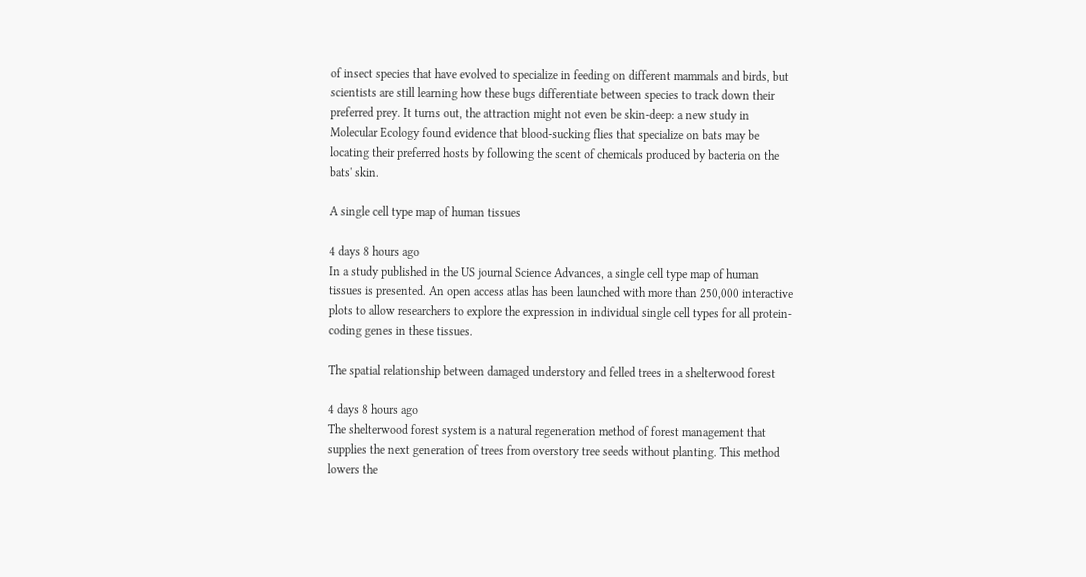of insect species that have evolved to specialize in feeding on different mammals and birds, but scientists are still learning how these bugs differentiate between species to track down their preferred prey. It turns out, the attraction might not even be skin-deep: a new study in Molecular Ecology found evidence that blood-sucking flies that specialize on bats may be locating their preferred hosts by following the scent of chemicals produced by bacteria on the bats' skin.

A single cell type map of human tissues

4 days 8 hours ago
In a study published in the US journal Science Advances, a single cell type map of human tissues is presented. An open access atlas has been launched with more than 250,000 interactive plots to allow researchers to explore the expression in individual single cell types for all protein-coding genes in these tissues.

The spatial relationship between damaged understory and felled trees in a shelterwood forest

4 days 8 hours ago
The shelterwood forest system is a natural regeneration method of forest management that supplies the next generation of trees from overstory tree seeds without planting. This method lowers the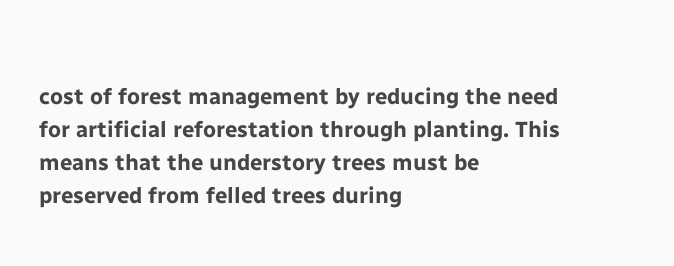cost of forest management by reducing the need for artificial reforestation through planting. This means that the understory trees must be preserved from felled trees during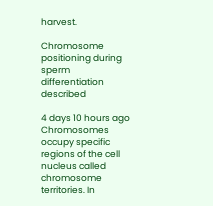harvest.

Chromosome positioning during sperm differentiation described

4 days 10 hours ago
Chromosomes occupy specific regions of the cell nucleus called chromosome territories. In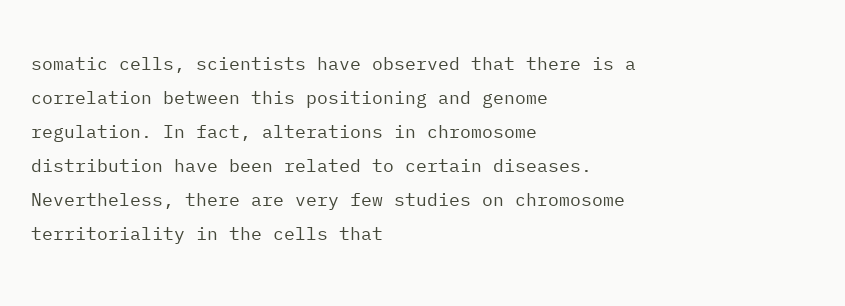somatic cells, scientists have observed that there is a correlation between this positioning and genome regulation. In fact, alterations in chromosome distribution have been related to certain diseases. Nevertheless, there are very few studies on chromosome territoriality in the cells that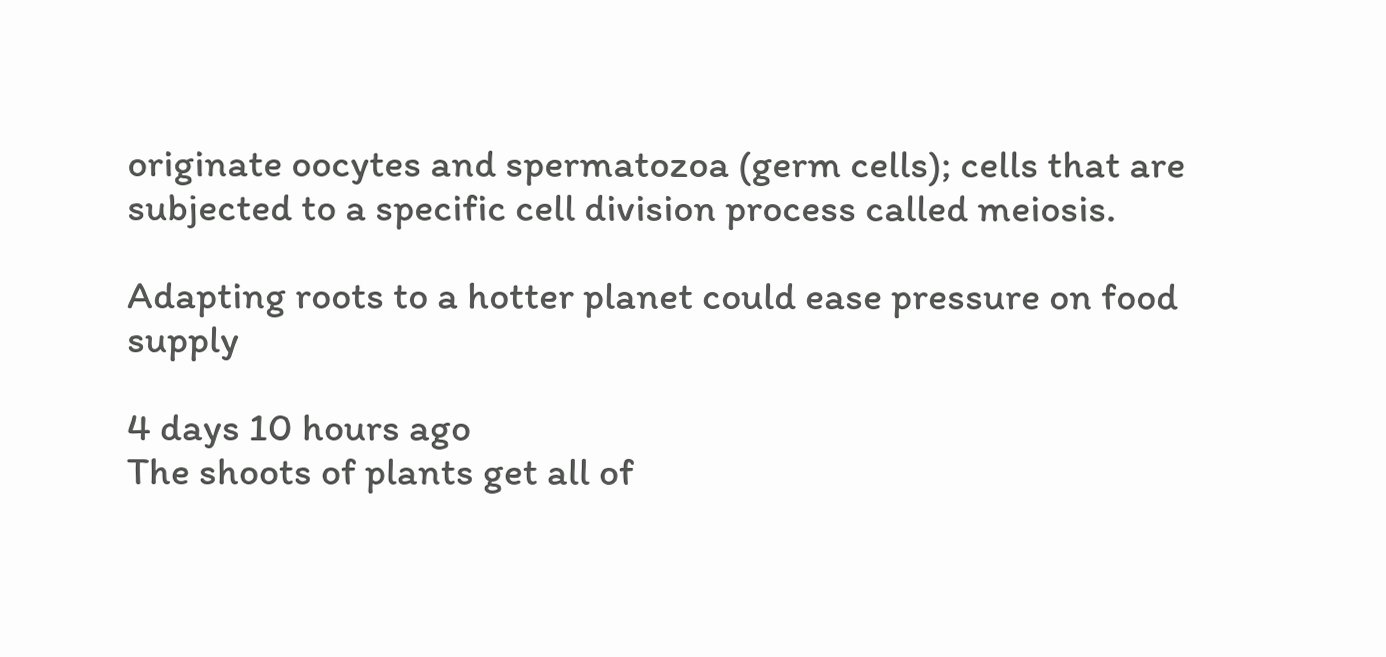originate oocytes and spermatozoa (germ cells); cells that are subjected to a specific cell division process called meiosis.

Adapting roots to a hotter planet could ease pressure on food supply

4 days 10 hours ago
The shoots of plants get all of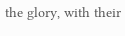the glory, with their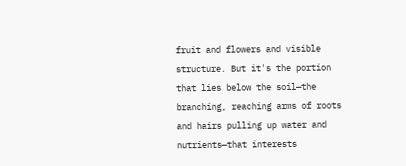fruit and flowers and visible structure. But it's the portion that lies below the soil—the branching, reaching arms of roots and hairs pulling up water and nutrients—that interests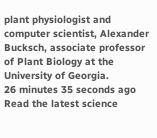plant physiologist and computer scientist, Alexander Bucksch, associate professor of Plant Biology at the University of Georgia.
26 minutes 35 seconds ago
Read the latest science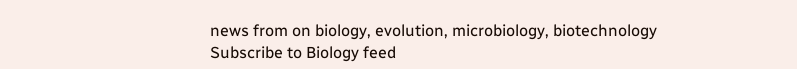news from on biology, evolution, microbiology, biotechnology
Subscribe to Biology feed